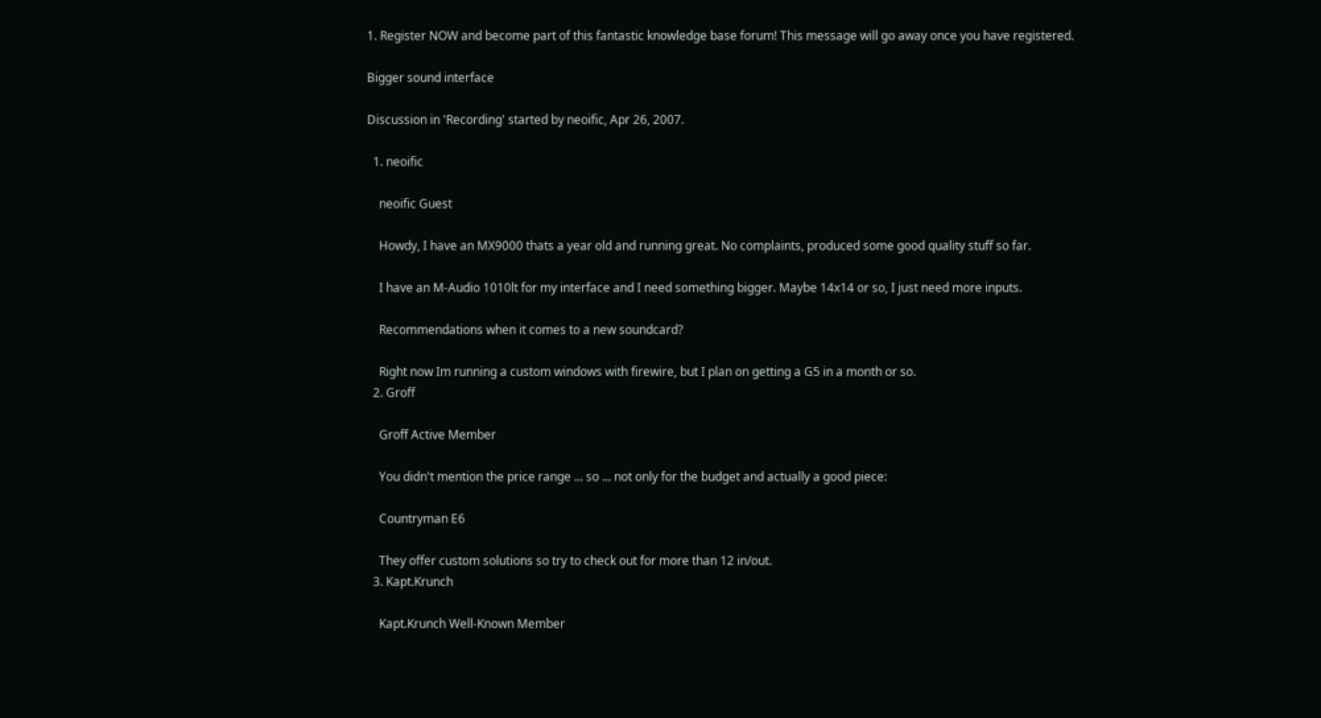1. Register NOW and become part of this fantastic knowledge base forum! This message will go away once you have registered.

Bigger sound interface

Discussion in 'Recording' started by neoific, Apr 26, 2007.

  1. neoific

    neoific Guest

    Howdy, I have an MX9000 thats a year old and running great. No complaints, produced some good quality stuff so far.

    I have an M-Audio 1010lt for my interface and I need something bigger. Maybe 14x14 or so, I just need more inputs.

    Recommendations when it comes to a new soundcard?

    Right now Im running a custom windows with firewire, but I plan on getting a G5 in a month or so.
  2. Groff

    Groff Active Member

    You didn't mention the price range ... so ... not only for the budget and actually a good piece:

    Countryman E6

    They offer custom solutions so try to check out for more than 12 in/out.
  3. Kapt.Krunch

    Kapt.Krunch Well-Known Member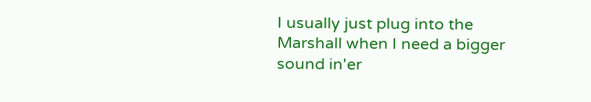I usually just plug into the Marshall when I need a bigger sound in'er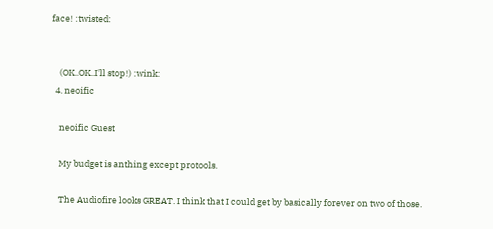face! :twisted:


    (OK..OK..I'll stop!) :wink:
  4. neoific

    neoific Guest

    My budget is anthing except protools.

    The Audiofire looks GREAT. I think that I could get by basically forever on two of those.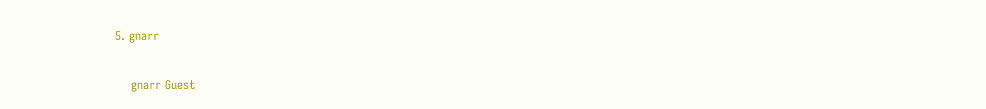5. gnarr

    gnarr Guest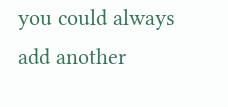you could always add another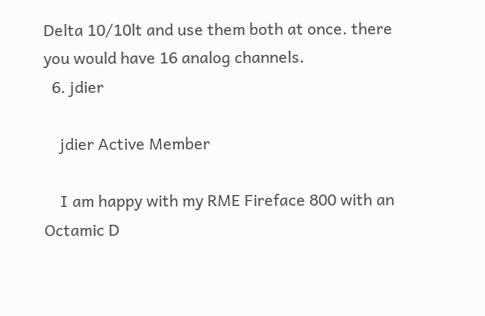Delta 10/10lt and use them both at once. there you would have 16 analog channels.
  6. jdier

    jdier Active Member

    I am happy with my RME Fireface 800 with an Octamic D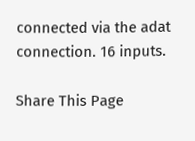connected via the adat connection. 16 inputs.

Share This Page